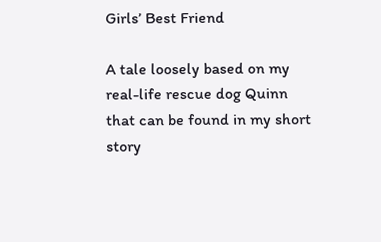Girls’ Best Friend

A tale loosely based on my real-life rescue dog Quinn that can be found in my short story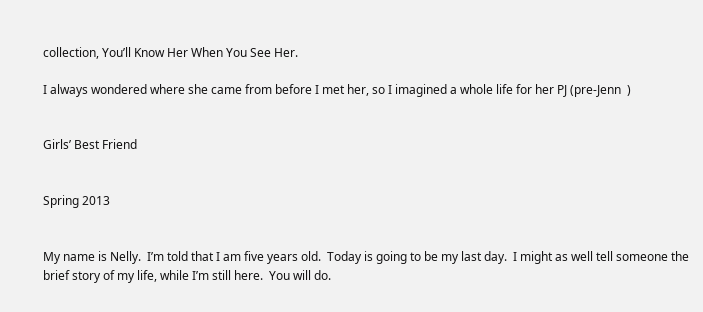collection, You’ll Know Her When You See Her.

I always wondered where she came from before I met her, so I imagined a whole life for her PJ (pre-Jenn  )


Girls’ Best Friend


Spring 2013


My name is Nelly.  I’m told that I am five years old.  Today is going to be my last day.  I might as well tell someone the brief story of my life, while I’m still here.  You will do.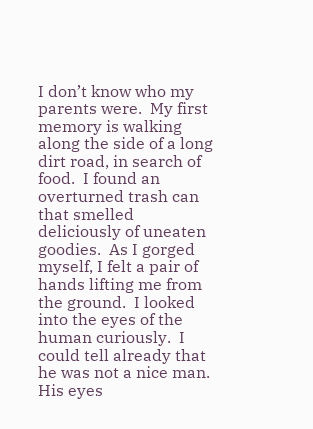I don’t know who my parents were.  My first memory is walking along the side of a long dirt road, in search of food.  I found an overturned trash can that smelled deliciously of uneaten goodies.  As I gorged myself, I felt a pair of hands lifting me from the ground.  I looked into the eyes of the human curiously.  I could tell already that he was not a nice man.  His eyes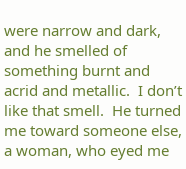were narrow and dark, and he smelled of something burnt and acrid and metallic.  I don’t like that smell.  He turned me toward someone else, a woman, who eyed me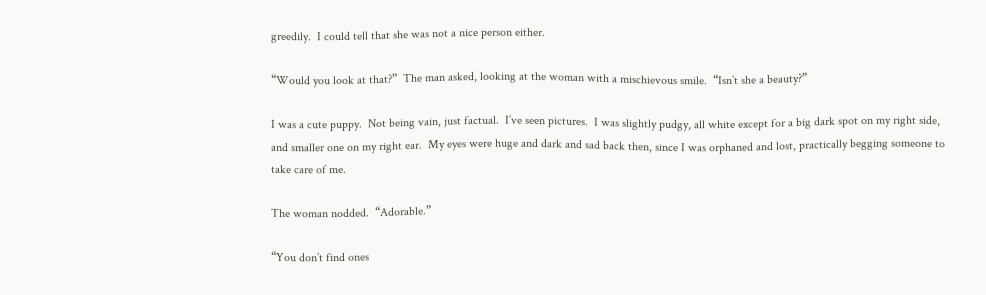greedily.  I could tell that she was not a nice person either.

“Would you look at that?”  The man asked, looking at the woman with a mischievous smile.  “Isn’t she a beauty?”

I was a cute puppy.  Not being vain, just factual.  I’ve seen pictures.  I was slightly pudgy, all white except for a big dark spot on my right side, and smaller one on my right ear.  My eyes were huge and dark and sad back then, since I was orphaned and lost, practically begging someone to take care of me.

The woman nodded.  “Adorable.”

“You don’t find ones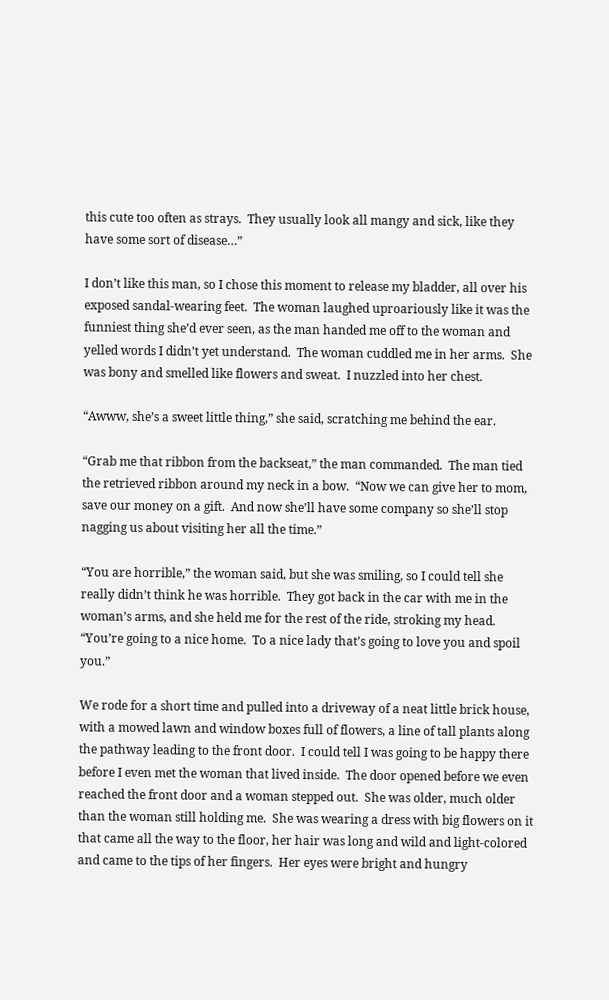this cute too often as strays.  They usually look all mangy and sick, like they have some sort of disease…”

I don’t like this man, so I chose this moment to release my bladder, all over his exposed sandal-wearing feet.  The woman laughed uproariously like it was the funniest thing she’d ever seen, as the man handed me off to the woman and yelled words I didn’t yet understand.  The woman cuddled me in her arms.  She was bony and smelled like flowers and sweat.  I nuzzled into her chest.

“Awww, she’s a sweet little thing,” she said, scratching me behind the ear.

“Grab me that ribbon from the backseat,” the man commanded.  The man tied the retrieved ribbon around my neck in a bow.  “Now we can give her to mom, save our money on a gift.  And now she’ll have some company so she’ll stop nagging us about visiting her all the time.”

“You are horrible,” the woman said, but she was smiling, so I could tell she really didn’t think he was horrible.  They got back in the car with me in the woman’s arms, and she held me for the rest of the ride, stroking my head.  “You’re going to a nice home.  To a nice lady that’s going to love you and spoil you.”

We rode for a short time and pulled into a driveway of a neat little brick house, with a mowed lawn and window boxes full of flowers, a line of tall plants along the pathway leading to the front door.  I could tell I was going to be happy there before I even met the woman that lived inside.  The door opened before we even reached the front door and a woman stepped out.  She was older, much older than the woman still holding me.  She was wearing a dress with big flowers on it that came all the way to the floor, her hair was long and wild and light-colored and came to the tips of her fingers.  Her eyes were bright and hungry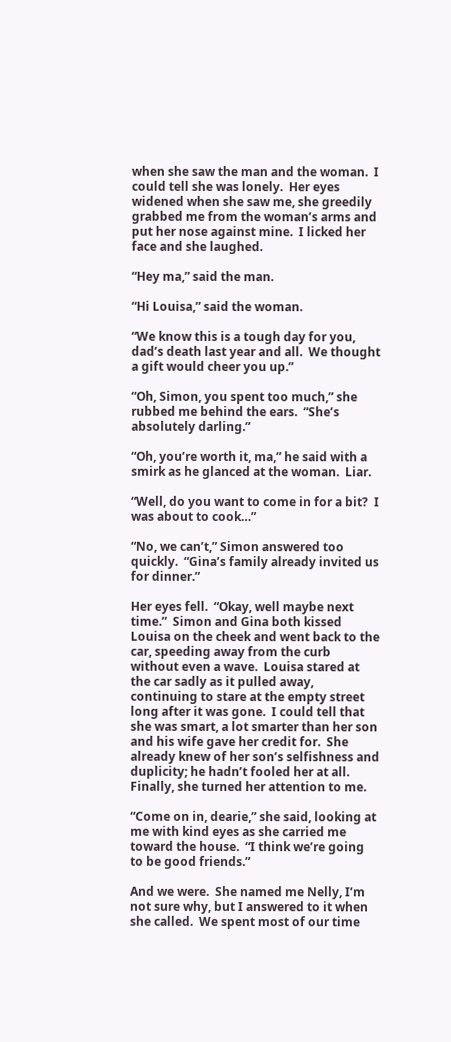when she saw the man and the woman.  I could tell she was lonely.  Her eyes widened when she saw me, she greedily grabbed me from the woman’s arms and put her nose against mine.  I licked her face and she laughed.

“Hey ma,” said the man.

“Hi Louisa,” said the woman.

“We know this is a tough day for you, dad’s death last year and all.  We thought a gift would cheer you up.”

“Oh, Simon, you spent too much,” she rubbed me behind the ears.  “She’s absolutely darling.”

“Oh, you’re worth it, ma,” he said with a smirk as he glanced at the woman.  Liar.

“Well, do you want to come in for a bit?  I was about to cook…”

“No, we can’t,” Simon answered too quickly.  “Gina’s family already invited us for dinner.”

Her eyes fell.  “Okay, well maybe next time.”  Simon and Gina both kissed Louisa on the cheek and went back to the car, speeding away from the curb without even a wave.  Louisa stared at the car sadly as it pulled away, continuing to stare at the empty street long after it was gone.  I could tell that she was smart, a lot smarter than her son and his wife gave her credit for.  She already knew of her son’s selfishness and duplicity; he hadn’t fooled her at all.  Finally, she turned her attention to me.

“Come on in, dearie,” she said, looking at me with kind eyes as she carried me toward the house.  “I think we’re going to be good friends.”

And we were.  She named me Nelly, I’m not sure why, but I answered to it when she called.  We spent most of our time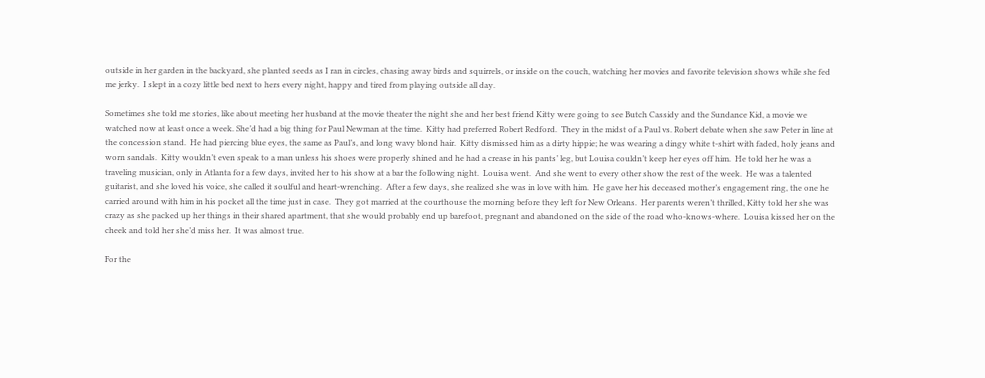outside in her garden in the backyard, she planted seeds as I ran in circles, chasing away birds and squirrels, or inside on the couch, watching her movies and favorite television shows while she fed me jerky.  I slept in a cozy little bed next to hers every night, happy and tired from playing outside all day.

Sometimes she told me stories, like about meeting her husband at the movie theater the night she and her best friend Kitty were going to see Butch Cassidy and the Sundance Kid, a movie we watched now at least once a week. She’d had a big thing for Paul Newman at the time.  Kitty had preferred Robert Redford.  They in the midst of a Paul vs. Robert debate when she saw Peter in line at the concession stand.  He had piercing blue eyes, the same as Paul’s, and long wavy blond hair.  Kitty dismissed him as a dirty hippie; he was wearing a dingy white t-shirt with faded, holy jeans and worn sandals.  Kitty wouldn’t even speak to a man unless his shoes were properly shined and he had a crease in his pants’ leg, but Louisa couldn’t keep her eyes off him.  He told her he was a traveling musician, only in Atlanta for a few days, invited her to his show at a bar the following night.  Louisa went.  And she went to every other show the rest of the week.  He was a talented guitarist, and she loved his voice, she called it soulful and heart-wrenching.  After a few days, she realized she was in love with him.  He gave her his deceased mother’s engagement ring, the one he carried around with him in his pocket all the time just in case.  They got married at the courthouse the morning before they left for New Orleans.  Her parents weren’t thrilled, Kitty told her she was crazy as she packed up her things in their shared apartment, that she would probably end up barefoot, pregnant and abandoned on the side of the road who-knows-where.  Louisa kissed her on the cheek and told her she’d miss her.  It was almost true.

For the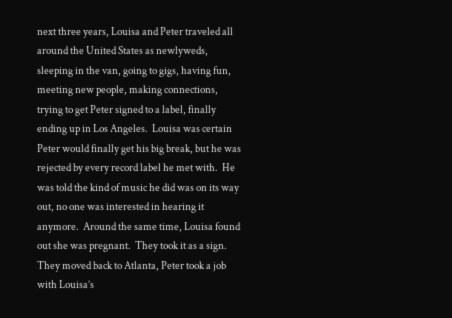next three years, Louisa and Peter traveled all around the United States as newlyweds, sleeping in the van, going to gigs, having fun, meeting new people, making connections, trying to get Peter signed to a label, finally ending up in Los Angeles.  Louisa was certain Peter would finally get his big break, but he was rejected by every record label he met with.  He was told the kind of music he did was on its way out, no one was interested in hearing it anymore.  Around the same time, Louisa found out she was pregnant.  They took it as a sign.  They moved back to Atlanta, Peter took a job with Louisa’s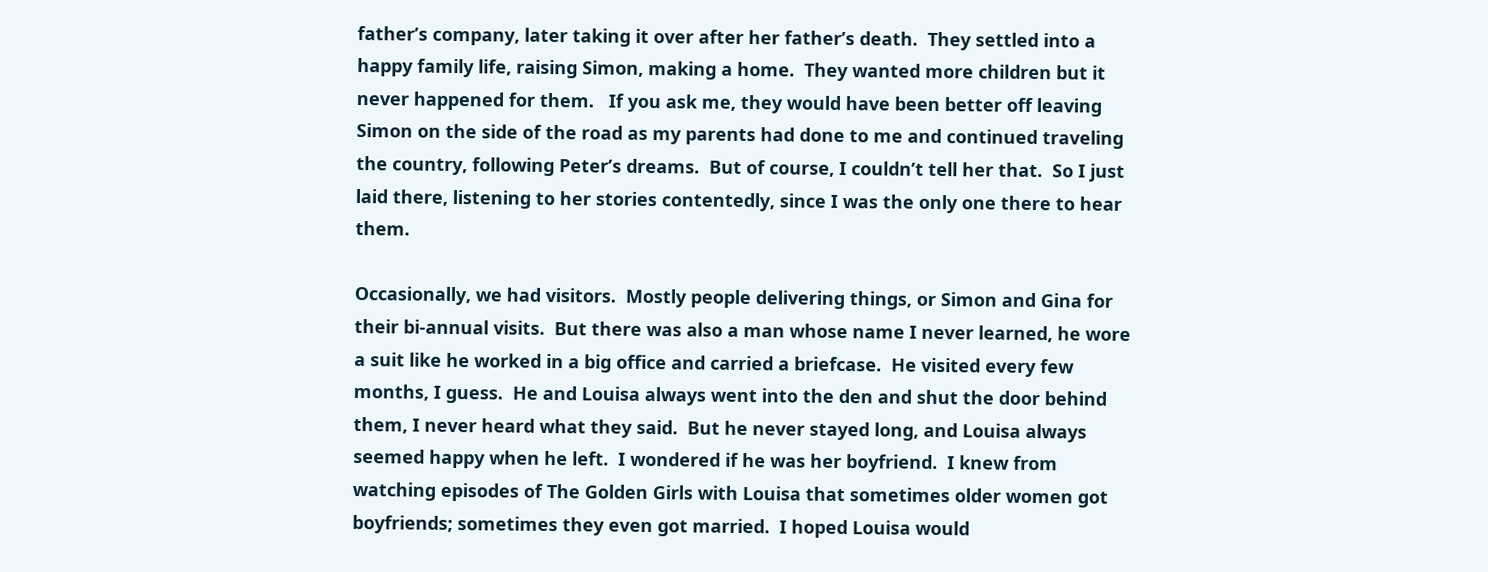father’s company, later taking it over after her father’s death.  They settled into a happy family life, raising Simon, making a home.  They wanted more children but it never happened for them.   If you ask me, they would have been better off leaving Simon on the side of the road as my parents had done to me and continued traveling the country, following Peter’s dreams.  But of course, I couldn’t tell her that.  So I just laid there, listening to her stories contentedly, since I was the only one there to hear them.

Occasionally, we had visitors.  Mostly people delivering things, or Simon and Gina for their bi-annual visits.  But there was also a man whose name I never learned, he wore a suit like he worked in a big office and carried a briefcase.  He visited every few months, I guess.  He and Louisa always went into the den and shut the door behind them, I never heard what they said.  But he never stayed long, and Louisa always seemed happy when he left.  I wondered if he was her boyfriend.  I knew from watching episodes of The Golden Girls with Louisa that sometimes older women got boyfriends; sometimes they even got married.  I hoped Louisa would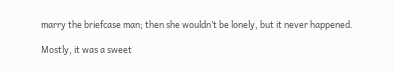marry the briefcase man; then she wouldn’t be lonely, but it never happened.

Mostly, it was a sweet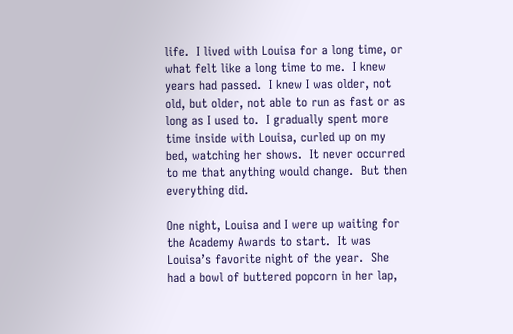life.  I lived with Louisa for a long time, or what felt like a long time to me.  I knew years had passed.  I knew I was older, not old, but older, not able to run as fast or as long as I used to.  I gradually spent more time inside with Louisa, curled up on my bed, watching her shows.  It never occurred to me that anything would change.  But then everything did.

One night, Louisa and I were up waiting for the Academy Awards to start.  It was Louisa’s favorite night of the year.  She had a bowl of buttered popcorn in her lap,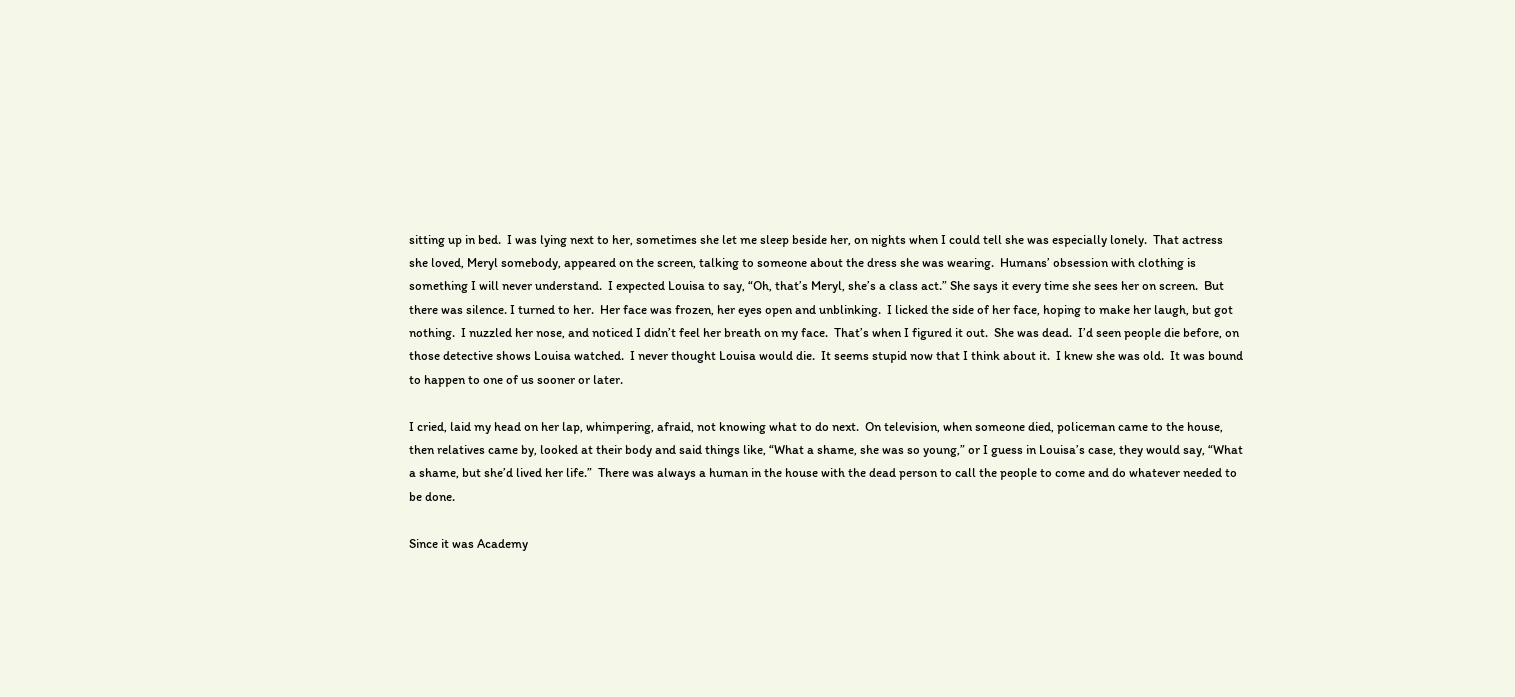sitting up in bed.  I was lying next to her, sometimes she let me sleep beside her, on nights when I could tell she was especially lonely.  That actress she loved, Meryl somebody, appeared on the screen, talking to someone about the dress she was wearing.  Humans’ obsession with clothing is something I will never understand.  I expected Louisa to say, “Oh, that’s Meryl, she’s a class act.” She says it every time she sees her on screen.  But there was silence. I turned to her.  Her face was frozen, her eyes open and unblinking.  I licked the side of her face, hoping to make her laugh, but got nothing.  I nuzzled her nose, and noticed I didn’t feel her breath on my face.  That’s when I figured it out.  She was dead.  I’d seen people die before, on those detective shows Louisa watched.  I never thought Louisa would die.  It seems stupid now that I think about it.  I knew she was old.  It was bound to happen to one of us sooner or later.

I cried, laid my head on her lap, whimpering, afraid, not knowing what to do next.  On television, when someone died, policeman came to the house, then relatives came by, looked at their body and said things like, “What a shame, she was so young,” or I guess in Louisa’s case, they would say, “What a shame, but she’d lived her life.”  There was always a human in the house with the dead person to call the people to come and do whatever needed to be done.

Since it was Academy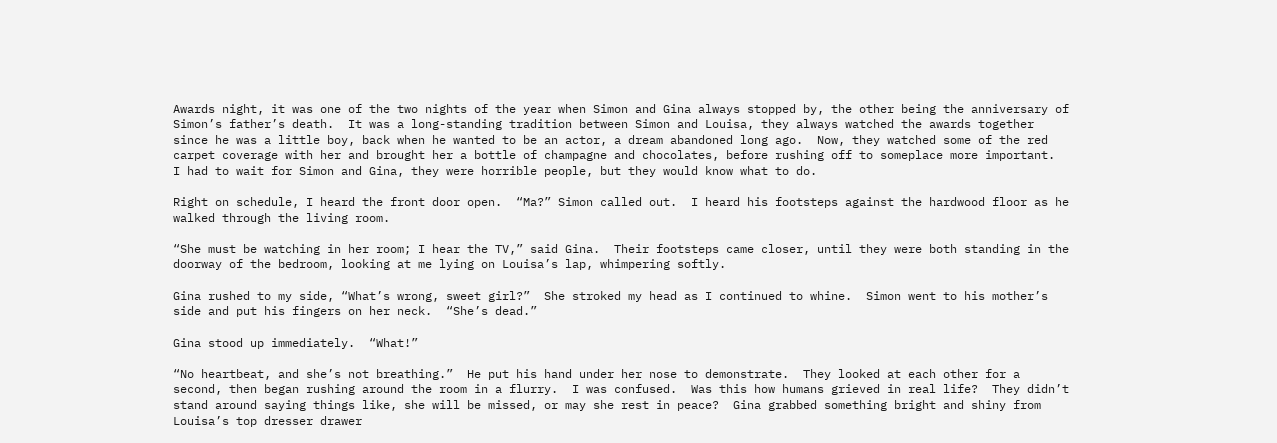Awards night, it was one of the two nights of the year when Simon and Gina always stopped by, the other being the anniversary of Simon’s father’s death.  It was a long-standing tradition between Simon and Louisa, they always watched the awards together since he was a little boy, back when he wanted to be an actor, a dream abandoned long ago.  Now, they watched some of the red carpet coverage with her and brought her a bottle of champagne and chocolates, before rushing off to someplace more important.  I had to wait for Simon and Gina, they were horrible people, but they would know what to do.

Right on schedule, I heard the front door open.  “Ma?” Simon called out.  I heard his footsteps against the hardwood floor as he walked through the living room.

“She must be watching in her room; I hear the TV,” said Gina.  Their footsteps came closer, until they were both standing in the doorway of the bedroom, looking at me lying on Louisa’s lap, whimpering softly.

Gina rushed to my side, “What’s wrong, sweet girl?”  She stroked my head as I continued to whine.  Simon went to his mother’s side and put his fingers on her neck.  “She’s dead.”

Gina stood up immediately.  “What!”

“No heartbeat, and she’s not breathing.”  He put his hand under her nose to demonstrate.  They looked at each other for a second, then began rushing around the room in a flurry.  I was confused.  Was this how humans grieved in real life?  They didn’t stand around saying things like, she will be missed, or may she rest in peace?  Gina grabbed something bright and shiny from Louisa’s top dresser drawer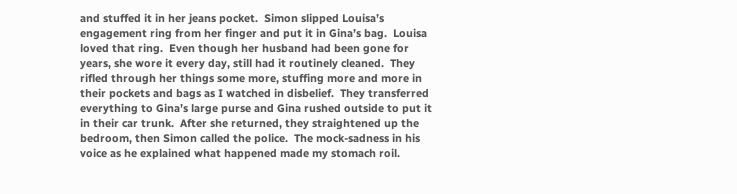and stuffed it in her jeans pocket.  Simon slipped Louisa’s engagement ring from her finger and put it in Gina’s bag.  Louisa loved that ring.  Even though her husband had been gone for years, she wore it every day, still had it routinely cleaned.  They rifled through her things some more, stuffing more and more in their pockets and bags as I watched in disbelief.  They transferred everything to Gina’s large purse and Gina rushed outside to put it in their car trunk.  After she returned, they straightened up the bedroom, then Simon called the police.  The mock-sadness in his voice as he explained what happened made my stomach roil.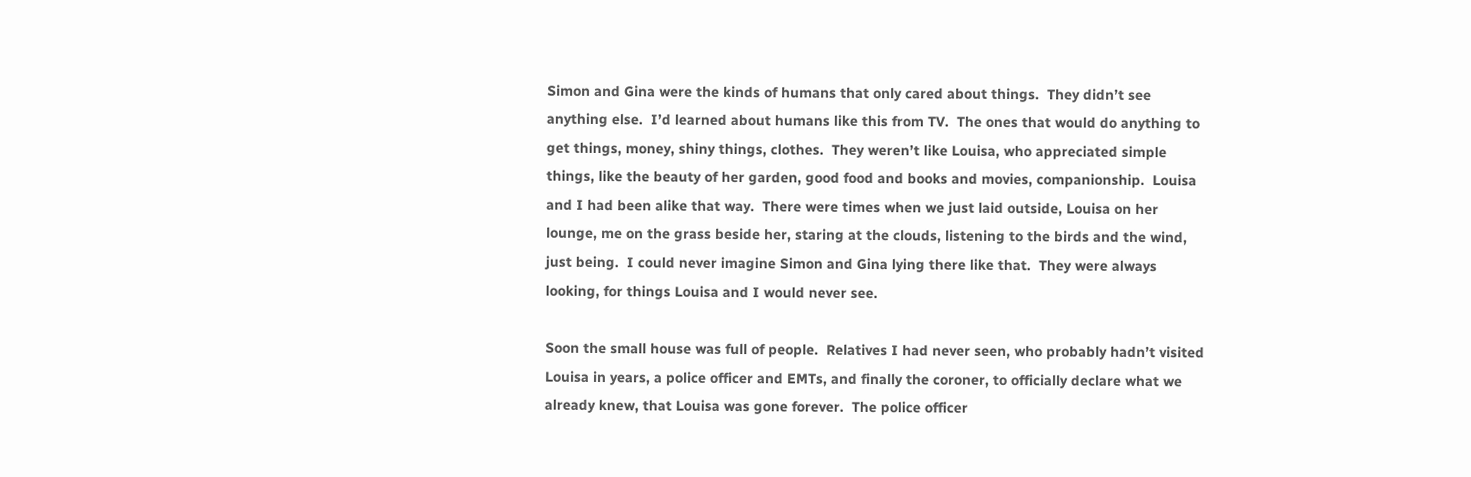Simon and Gina were the kinds of humans that only cared about things.  They didn’t see anything else.  I’d learned about humans like this from TV.  The ones that would do anything to get things, money, shiny things, clothes.  They weren’t like Louisa, who appreciated simple things, like the beauty of her garden, good food and books and movies, companionship.  Louisa and I had been alike that way.  There were times when we just laid outside, Louisa on her lounge, me on the grass beside her, staring at the clouds, listening to the birds and the wind, just being.  I could never imagine Simon and Gina lying there like that.  They were always looking, for things Louisa and I would never see.

Soon the small house was full of people.  Relatives I had never seen, who probably hadn’t visited Louisa in years, a police officer and EMTs, and finally the coroner, to officially declare what we already knew, that Louisa was gone forever.  The police officer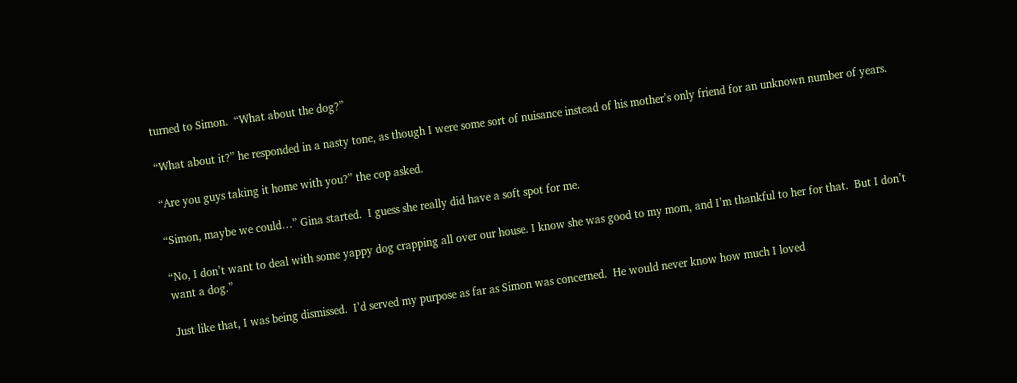turned to Simon.  “What about the dog?”

“What about it?” he responded in a nasty tone, as though I were some sort of nuisance instead of his mother’s only friend for an unknown number of years.

“Are you guys taking it home with you?” the cop asked.

“Simon, maybe we could…” Gina started.  I guess she really did have a soft spot for me.

“No, I don’t want to deal with some yappy dog crapping all over our house. I know she was good to my mom, and I’m thankful to her for that.  But I don’t want a dog.”

Just like that, I was being dismissed.  I’d served my purpose as far as Simon was concerned.  He would never know how much I loved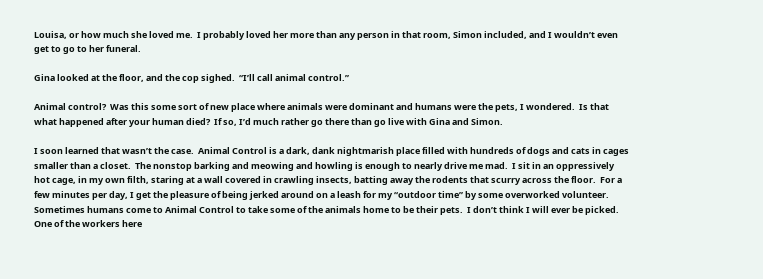Louisa, or how much she loved me.  I probably loved her more than any person in that room, Simon included, and I wouldn’t even get to go to her funeral.

Gina looked at the floor, and the cop sighed.  “I’ll call animal control.”

Animal control?  Was this some sort of new place where animals were dominant and humans were the pets, I wondered.  Is that what happened after your human died?  If so, I’d much rather go there than go live with Gina and Simon.

I soon learned that wasn’t the case.  Animal Control is a dark, dank nightmarish place filled with hundreds of dogs and cats in cages smaller than a closet.  The nonstop barking and meowing and howling is enough to nearly drive me mad.  I sit in an oppressively hot cage, in my own filth, staring at a wall covered in crawling insects, batting away the rodents that scurry across the floor.  For a few minutes per day, I get the pleasure of being jerked around on a leash for my “outdoor time” by some overworked volunteer.  Sometimes humans come to Animal Control to take some of the animals home to be their pets.  I don’t think I will ever be picked.  One of the workers here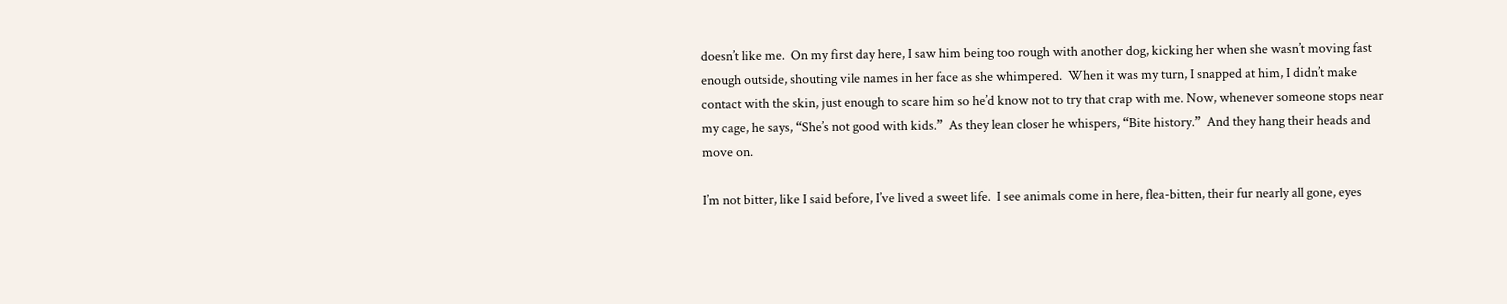doesn’t like me.  On my first day here, I saw him being too rough with another dog, kicking her when she wasn’t moving fast enough outside, shouting vile names in her face as she whimpered.  When it was my turn, I snapped at him, I didn’t make contact with the skin, just enough to scare him so he’d know not to try that crap with me. Now, whenever someone stops near my cage, he says, “She’s not good with kids.”  As they lean closer he whispers, “Bite history.”  And they hang their heads and move on.

I’m not bitter, like I said before, I’ve lived a sweet life.  I see animals come in here, flea-bitten, their fur nearly all gone, eyes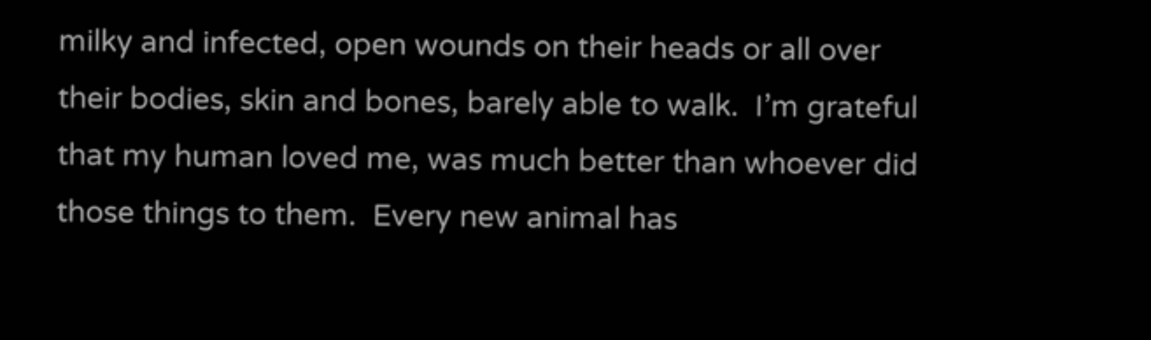milky and infected, open wounds on their heads or all over their bodies, skin and bones, barely able to walk.  I’m grateful that my human loved me, was much better than whoever did those things to them.  Every new animal has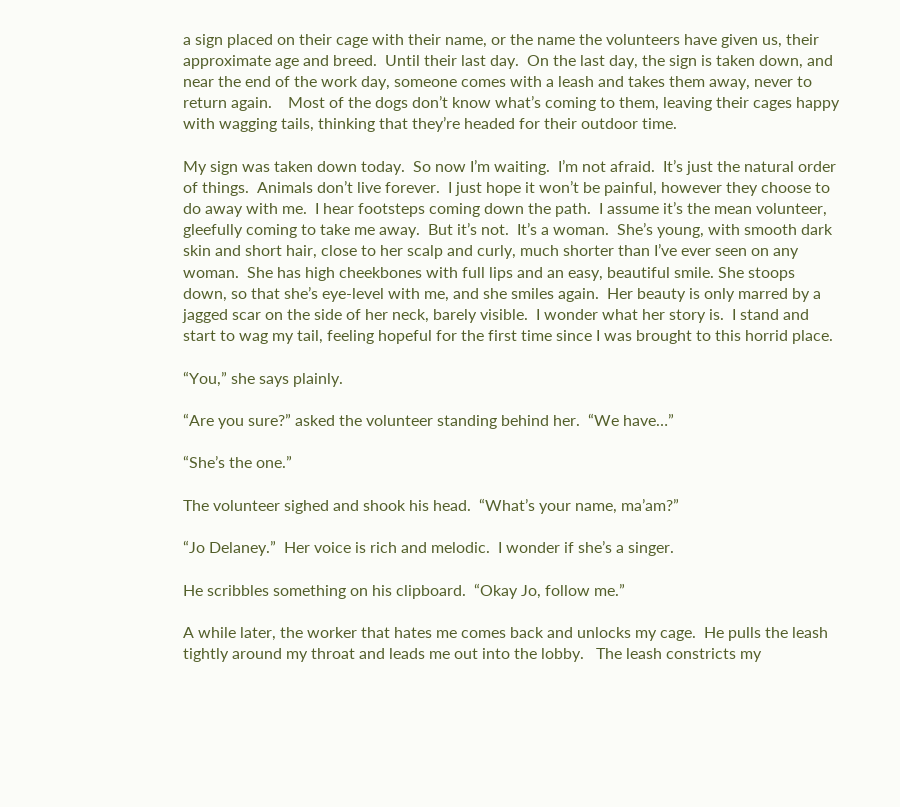a sign placed on their cage with their name, or the name the volunteers have given us, their approximate age and breed.  Until their last day.  On the last day, the sign is taken down, and near the end of the work day, someone comes with a leash and takes them away, never to return again.    Most of the dogs don’t know what’s coming to them, leaving their cages happy with wagging tails, thinking that they’re headed for their outdoor time.

My sign was taken down today.  So now I’m waiting.  I’m not afraid.  It’s just the natural order of things.  Animals don’t live forever.  I just hope it won’t be painful, however they choose to do away with me.  I hear footsteps coming down the path.  I assume it’s the mean volunteer, gleefully coming to take me away.  But it’s not.  It’s a woman.  She’s young, with smooth dark skin and short hair, close to her scalp and curly, much shorter than I’ve ever seen on any woman.  She has high cheekbones with full lips and an easy, beautiful smile. She stoops down, so that she’s eye-level with me, and she smiles again.  Her beauty is only marred by a jagged scar on the side of her neck, barely visible.  I wonder what her story is.  I stand and start to wag my tail, feeling hopeful for the first time since I was brought to this horrid place.

“You,” she says plainly.

“Are you sure?” asked the volunteer standing behind her.  “We have…”

“She’s the one.”

The volunteer sighed and shook his head.  “What’s your name, ma’am?”

“Jo Delaney.”  Her voice is rich and melodic.  I wonder if she’s a singer.

He scribbles something on his clipboard.  “Okay Jo, follow me.”

A while later, the worker that hates me comes back and unlocks my cage.  He pulls the leash tightly around my throat and leads me out into the lobby.   The leash constricts my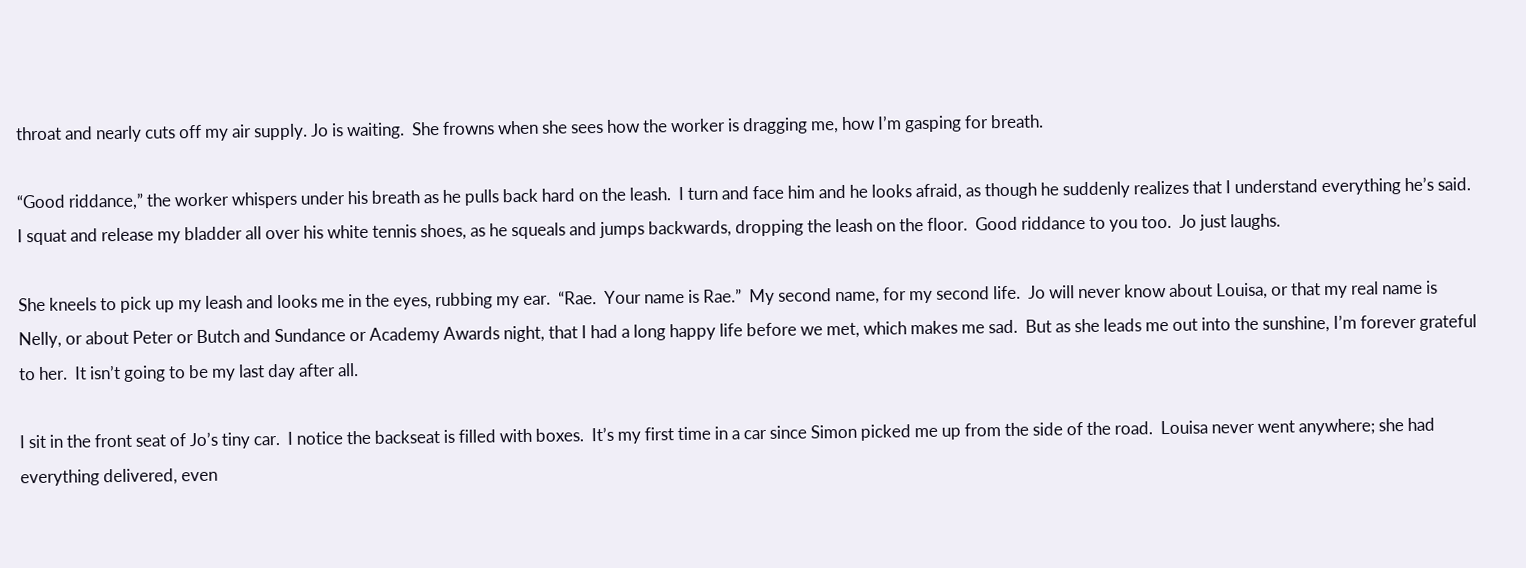throat and nearly cuts off my air supply. Jo is waiting.  She frowns when she sees how the worker is dragging me, how I’m gasping for breath.

“Good riddance,” the worker whispers under his breath as he pulls back hard on the leash.  I turn and face him and he looks afraid, as though he suddenly realizes that I understand everything he’s said.  I squat and release my bladder all over his white tennis shoes, as he squeals and jumps backwards, dropping the leash on the floor.  Good riddance to you too.  Jo just laughs.

She kneels to pick up my leash and looks me in the eyes, rubbing my ear.  “Rae.  Your name is Rae.”  My second name, for my second life.  Jo will never know about Louisa, or that my real name is Nelly, or about Peter or Butch and Sundance or Academy Awards night, that I had a long happy life before we met, which makes me sad.  But as she leads me out into the sunshine, I’m forever grateful to her.  It isn’t going to be my last day after all.

I sit in the front seat of Jo’s tiny car.  I notice the backseat is filled with boxes.  It’s my first time in a car since Simon picked me up from the side of the road.  Louisa never went anywhere; she had everything delivered, even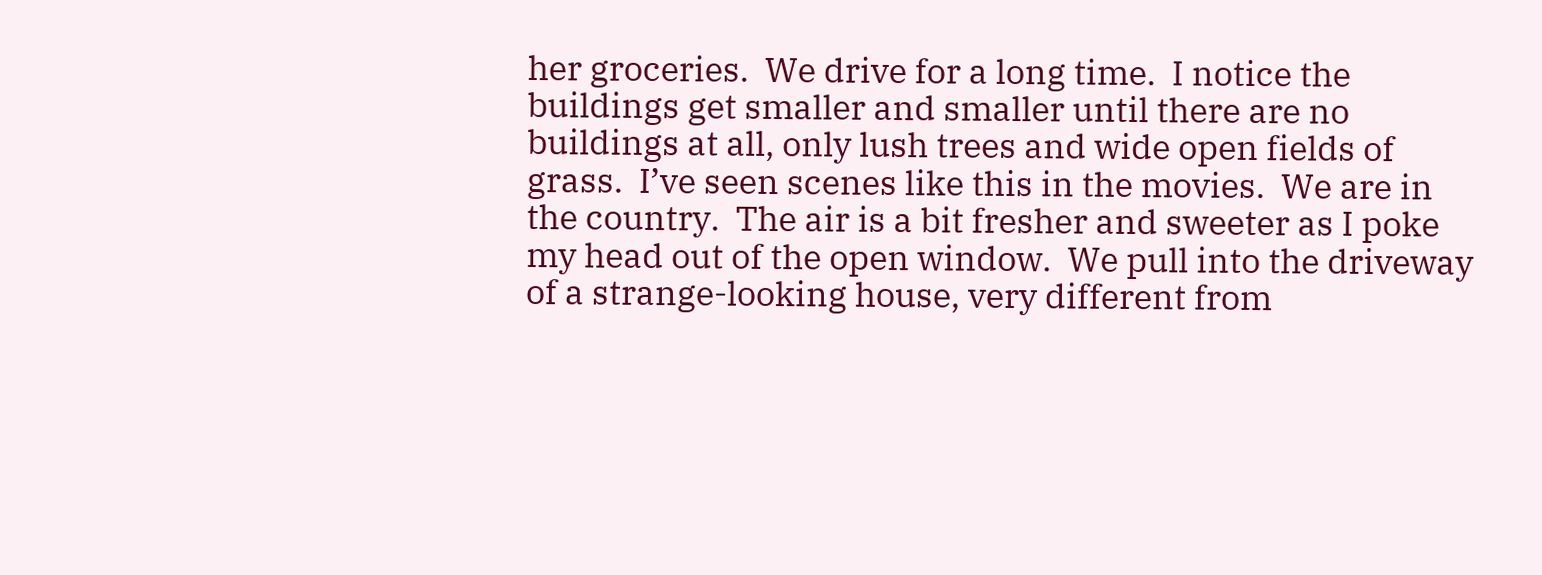her groceries.  We drive for a long time.  I notice the buildings get smaller and smaller until there are no buildings at all, only lush trees and wide open fields of grass.  I’ve seen scenes like this in the movies.  We are in the country.  The air is a bit fresher and sweeter as I poke my head out of the open window.  We pull into the driveway of a strange-looking house, very different from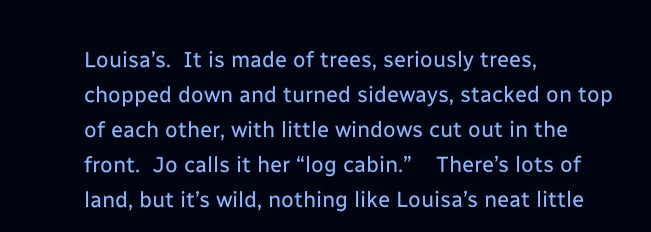Louisa’s.  It is made of trees, seriously trees, chopped down and turned sideways, stacked on top of each other, with little windows cut out in the front.  Jo calls it her “log cabin.”    There’s lots of land, but it’s wild, nothing like Louisa’s neat little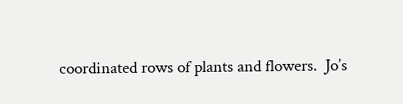coordinated rows of plants and flowers.  Jo’s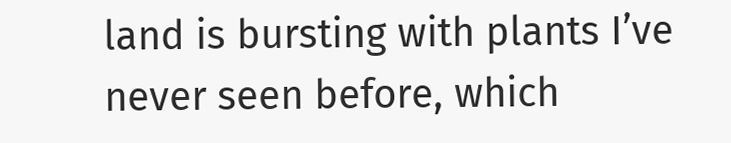land is bursting with plants I’ve never seen before, which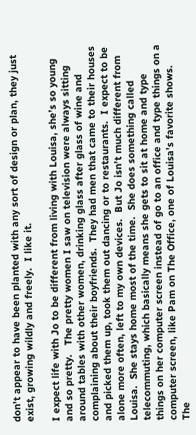don’t appear to have been planted with any sort of design or plan, they just exist, growing wildly and freely.  I like it.

I expect life with Jo to be different from living with Louisa, she’s so young and so pretty.   The pretty women I saw on television were always sitting around tables with other women, drinking glass after glass of wine and complaining about their boyfriends.  They had men that came to their houses and picked them up, took them out dancing or to restaurants.  I expect to be alone more often, left to my own devices.  But Jo isn’t much different from Louisa.  She stays home most of the time.  She does something called telecommuting, which basically means she gets to sit at home and type things on her computer screen instead of go to an office and type things on a computer screen, like Pam on The Office, one of Louisa’s favorite shows.  The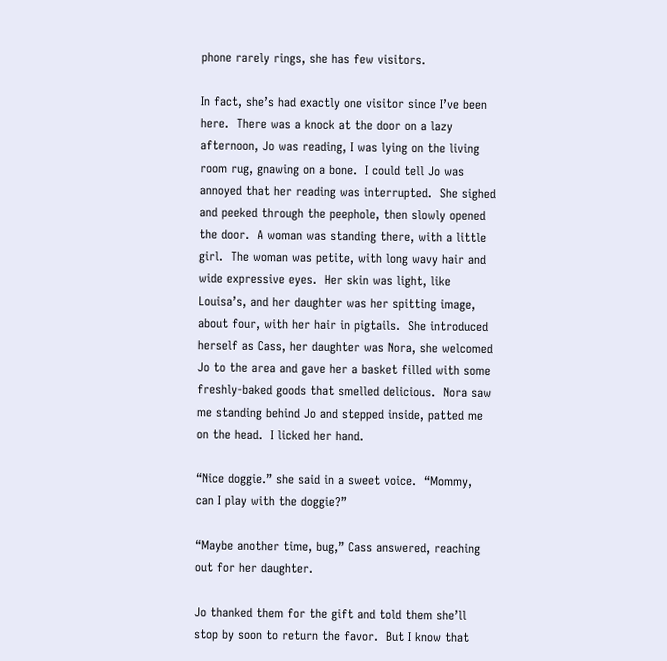phone rarely rings, she has few visitors.

In fact, she’s had exactly one visitor since I’ve been here.  There was a knock at the door on a lazy afternoon, Jo was reading, I was lying on the living room rug, gnawing on a bone.  I could tell Jo was annoyed that her reading was interrupted.  She sighed and peeked through the peephole, then slowly opened the door.  A woman was standing there, with a little girl.  The woman was petite, with long wavy hair and wide expressive eyes.  Her skin was light, like Louisa’s, and her daughter was her spitting image, about four, with her hair in pigtails.  She introduced herself as Cass, her daughter was Nora, she welcomed Jo to the area and gave her a basket filled with some freshly-baked goods that smelled delicious.  Nora saw me standing behind Jo and stepped inside, patted me on the head.  I licked her hand.

“Nice doggie.” she said in a sweet voice.  “Mommy, can I play with the doggie?”

“Maybe another time, bug,” Cass answered, reaching out for her daughter.

Jo thanked them for the gift and told them she’ll stop by soon to return the favor.  But I know that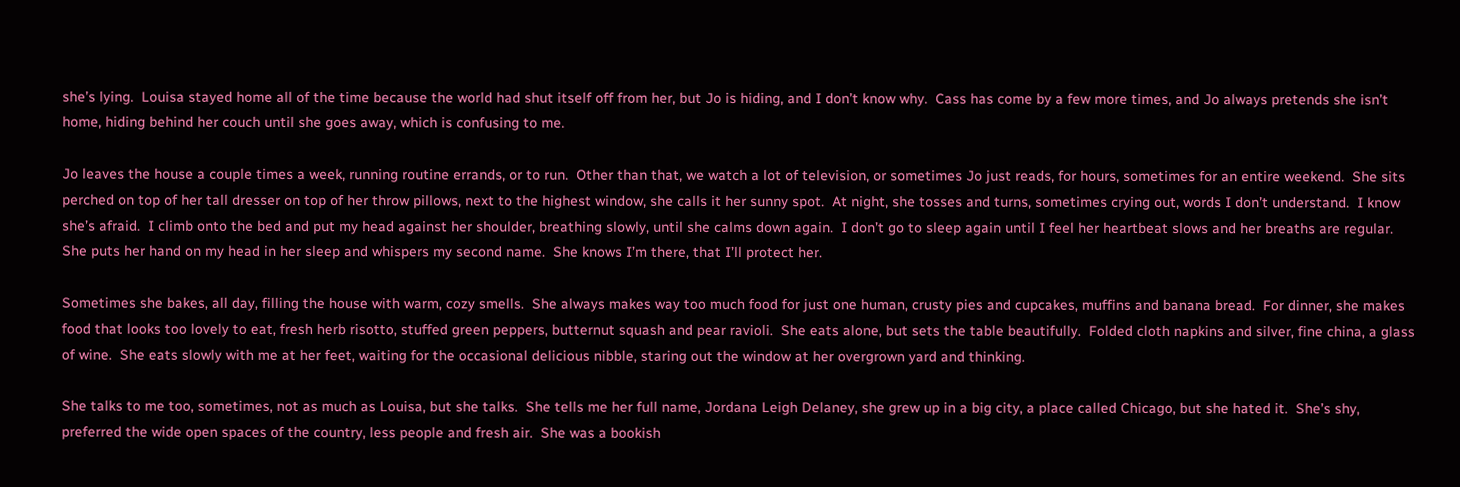she’s lying.  Louisa stayed home all of the time because the world had shut itself off from her, but Jo is hiding, and I don’t know why.  Cass has come by a few more times, and Jo always pretends she isn’t home, hiding behind her couch until she goes away, which is confusing to me.

Jo leaves the house a couple times a week, running routine errands, or to run.  Other than that, we watch a lot of television, or sometimes Jo just reads, for hours, sometimes for an entire weekend.  She sits perched on top of her tall dresser on top of her throw pillows, next to the highest window, she calls it her sunny spot.  At night, she tosses and turns, sometimes crying out, words I don’t understand.  I know she’s afraid.  I climb onto the bed and put my head against her shoulder, breathing slowly, until she calms down again.  I don’t go to sleep again until I feel her heartbeat slows and her breaths are regular.  She puts her hand on my head in her sleep and whispers my second name.  She knows I’m there, that I’ll protect her.

Sometimes she bakes, all day, filling the house with warm, cozy smells.  She always makes way too much food for just one human, crusty pies and cupcakes, muffins and banana bread.  For dinner, she makes food that looks too lovely to eat, fresh herb risotto, stuffed green peppers, butternut squash and pear ravioli.  She eats alone, but sets the table beautifully.  Folded cloth napkins and silver, fine china, a glass of wine.  She eats slowly with me at her feet, waiting for the occasional delicious nibble, staring out the window at her overgrown yard and thinking.

She talks to me too, sometimes, not as much as Louisa, but she talks.  She tells me her full name, Jordana Leigh Delaney, she grew up in a big city, a place called Chicago, but she hated it.  She’s shy, preferred the wide open spaces of the country, less people and fresh air.  She was a bookish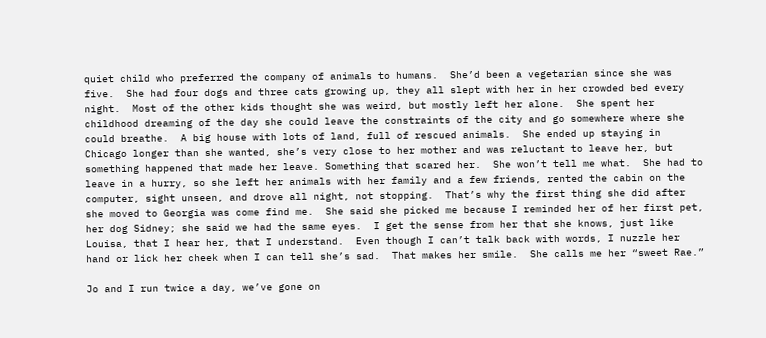quiet child who preferred the company of animals to humans.  She’d been a vegetarian since she was five.  She had four dogs and three cats growing up, they all slept with her in her crowded bed every night.  Most of the other kids thought she was weird, but mostly left her alone.  She spent her childhood dreaming of the day she could leave the constraints of the city and go somewhere where she could breathe.  A big house with lots of land, full of rescued animals.  She ended up staying in Chicago longer than she wanted, she’s very close to her mother and was reluctant to leave her, but something happened that made her leave. Something that scared her.  She won’t tell me what.  She had to leave in a hurry, so she left her animals with her family and a few friends, rented the cabin on the computer, sight unseen, and drove all night, not stopping.  That’s why the first thing she did after she moved to Georgia was come find me.  She said she picked me because I reminded her of her first pet, her dog Sidney; she said we had the same eyes.  I get the sense from her that she knows, just like Louisa, that I hear her, that I understand.  Even though I can’t talk back with words, I nuzzle her hand or lick her cheek when I can tell she’s sad.  That makes her smile.  She calls me her “sweet Rae.”

Jo and I run twice a day, we’ve gone on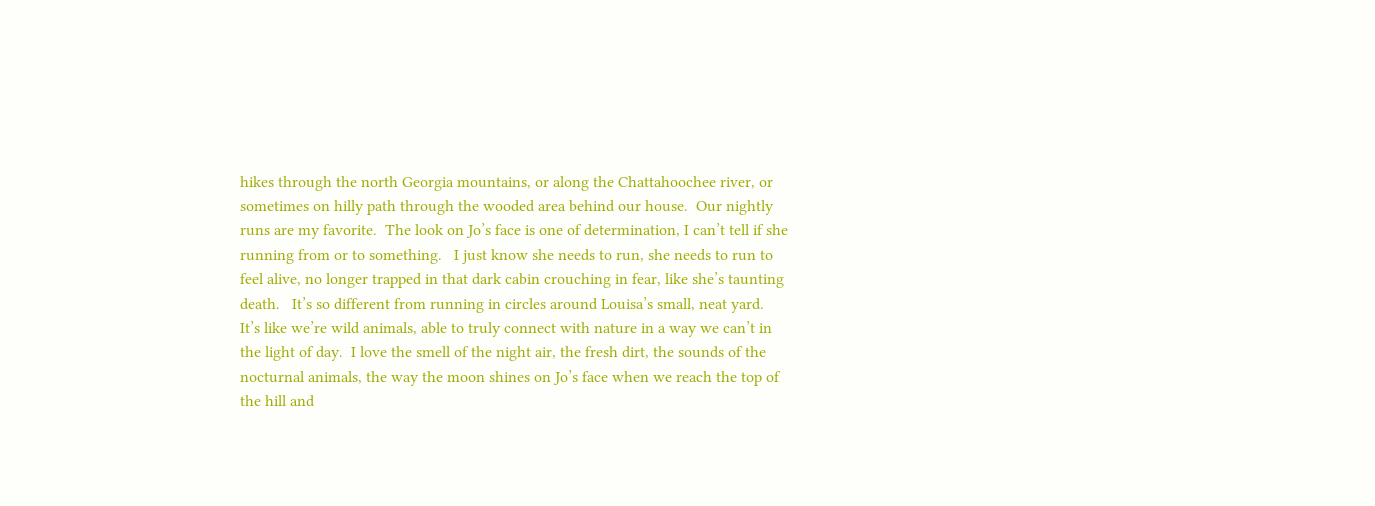hikes through the north Georgia mountains, or along the Chattahoochee river, or sometimes on hilly path through the wooded area behind our house.  Our nightly runs are my favorite.  The look on Jo’s face is one of determination, I can’t tell if she running from or to something.   I just know she needs to run, she needs to run to feel alive, no longer trapped in that dark cabin crouching in fear, like she’s taunting death.   It’s so different from running in circles around Louisa’s small, neat yard.  It’s like we’re wild animals, able to truly connect with nature in a way we can’t in the light of day.  I love the smell of the night air, the fresh dirt, the sounds of the nocturnal animals, the way the moon shines on Jo’s face when we reach the top of the hill and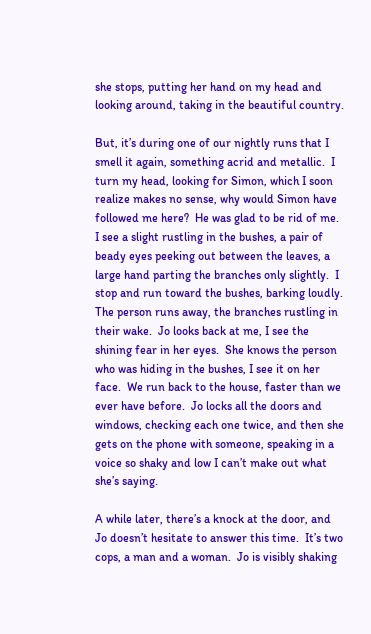she stops, putting her hand on my head and looking around, taking in the beautiful country.

But, it’s during one of our nightly runs that I smell it again, something acrid and metallic.  I turn my head, looking for Simon, which I soon realize makes no sense, why would Simon have followed me here?  He was glad to be rid of me.  I see a slight rustling in the bushes, a pair of beady eyes peeking out between the leaves, a large hand parting the branches only slightly.  I stop and run toward the bushes, barking loudly.  The person runs away, the branches rustling in their wake.  Jo looks back at me, I see the shining fear in her eyes.  She knows the person who was hiding in the bushes, I see it on her face.  We run back to the house, faster than we ever have before.  Jo locks all the doors and windows, checking each one twice, and then she gets on the phone with someone, speaking in a voice so shaky and low I can’t make out what she’s saying.

A while later, there’s a knock at the door, and Jo doesn’t hesitate to answer this time.  It’s two cops, a man and a woman.  Jo is visibly shaking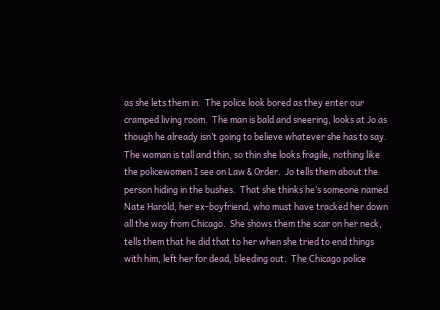as she lets them in.  The police look bored as they enter our cramped living room.  The man is bald and sneering, looks at Jo as though he already isn’t going to believe whatever she has to say.  The woman is tall and thin, so thin she looks fragile, nothing like the policewomen I see on Law & Order.  Jo tells them about the person hiding in the bushes.  That she thinks he’s someone named Nate Harold, her ex-boyfriend, who must have tracked her down all the way from Chicago.  She shows them the scar on her neck, tells them that he did that to her when she tried to end things with him, left her for dead, bleeding out.  The Chicago police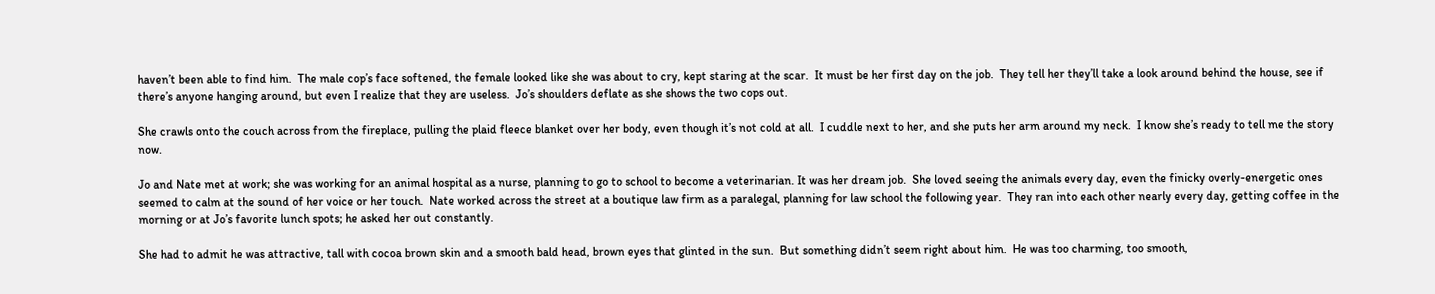haven’t been able to find him.  The male cop’s face softened, the female looked like she was about to cry, kept staring at the scar.  It must be her first day on the job.  They tell her they’ll take a look around behind the house, see if there’s anyone hanging around, but even I realize that they are useless.  Jo’s shoulders deflate as she shows the two cops out.

She crawls onto the couch across from the fireplace, pulling the plaid fleece blanket over her body, even though it’s not cold at all.  I cuddle next to her, and she puts her arm around my neck.  I know she’s ready to tell me the story now.

Jo and Nate met at work; she was working for an animal hospital as a nurse, planning to go to school to become a veterinarian. It was her dream job.  She loved seeing the animals every day, even the finicky overly-energetic ones seemed to calm at the sound of her voice or her touch.  Nate worked across the street at a boutique law firm as a paralegal, planning for law school the following year.  They ran into each other nearly every day, getting coffee in the morning or at Jo’s favorite lunch spots; he asked her out constantly.

She had to admit he was attractive, tall with cocoa brown skin and a smooth bald head, brown eyes that glinted in the sun.  But something didn’t seem right about him.  He was too charming, too smooth,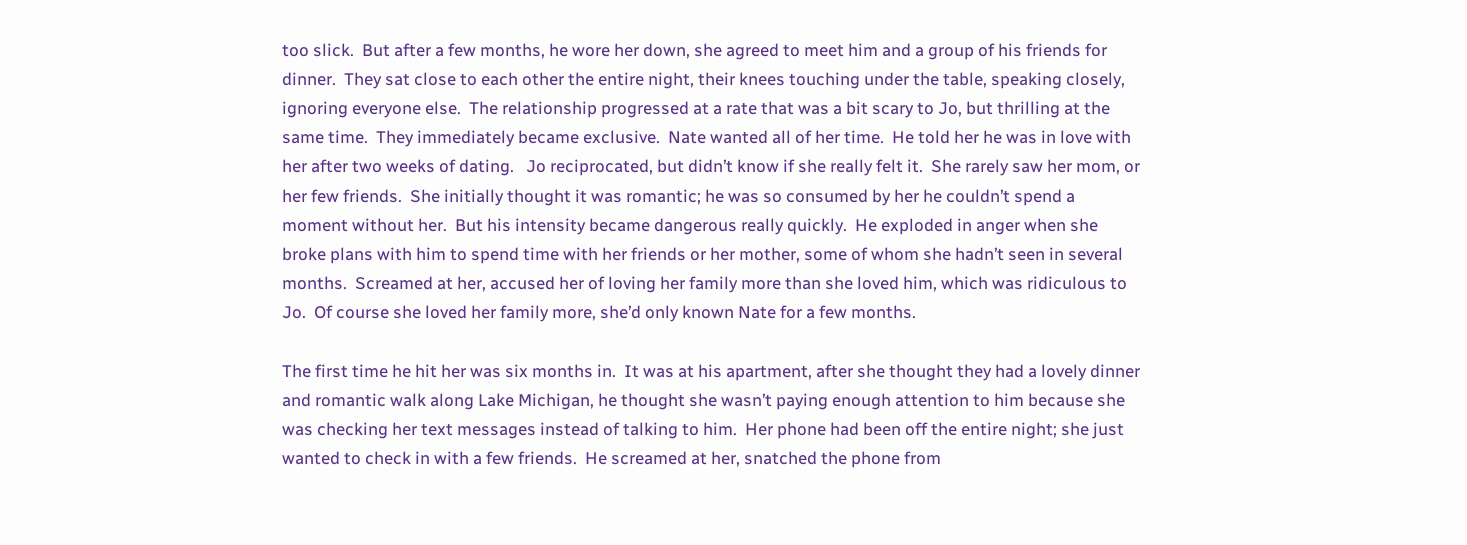too slick.  But after a few months, he wore her down, she agreed to meet him and a group of his friends for dinner.  They sat close to each other the entire night, their knees touching under the table, speaking closely, ignoring everyone else.  The relationship progressed at a rate that was a bit scary to Jo, but thrilling at the same time.  They immediately became exclusive.  Nate wanted all of her time.  He told her he was in love with her after two weeks of dating.   Jo reciprocated, but didn’t know if she really felt it.  She rarely saw her mom, or her few friends.  She initially thought it was romantic; he was so consumed by her he couldn’t spend a moment without her.  But his intensity became dangerous really quickly.  He exploded in anger when she broke plans with him to spend time with her friends or her mother, some of whom she hadn’t seen in several months.  Screamed at her, accused her of loving her family more than she loved him, which was ridiculous to Jo.  Of course she loved her family more, she’d only known Nate for a few months.

The first time he hit her was six months in.  It was at his apartment, after she thought they had a lovely dinner and romantic walk along Lake Michigan, he thought she wasn’t paying enough attention to him because she was checking her text messages instead of talking to him.  Her phone had been off the entire night; she just wanted to check in with a few friends.  He screamed at her, snatched the phone from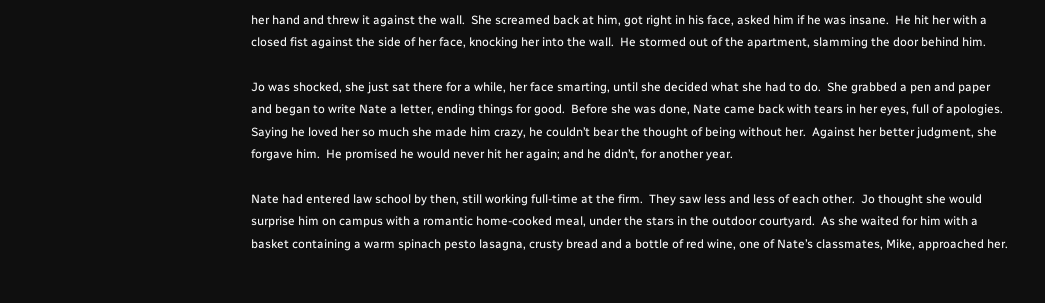her hand and threw it against the wall.  She screamed back at him, got right in his face, asked him if he was insane.  He hit her with a closed fist against the side of her face, knocking her into the wall.  He stormed out of the apartment, slamming the door behind him.

Jo was shocked, she just sat there for a while, her face smarting, until she decided what she had to do.  She grabbed a pen and paper and began to write Nate a letter, ending things for good.  Before she was done, Nate came back with tears in her eyes, full of apologies.  Saying he loved her so much she made him crazy, he couldn’t bear the thought of being without her.  Against her better judgment, she forgave him.  He promised he would never hit her again; and he didn’t, for another year.

Nate had entered law school by then, still working full-time at the firm.  They saw less and less of each other.  Jo thought she would surprise him on campus with a romantic home-cooked meal, under the stars in the outdoor courtyard.  As she waited for him with a basket containing a warm spinach pesto lasagna, crusty bread and a bottle of red wine, one of Nate’s classmates, Mike, approached her.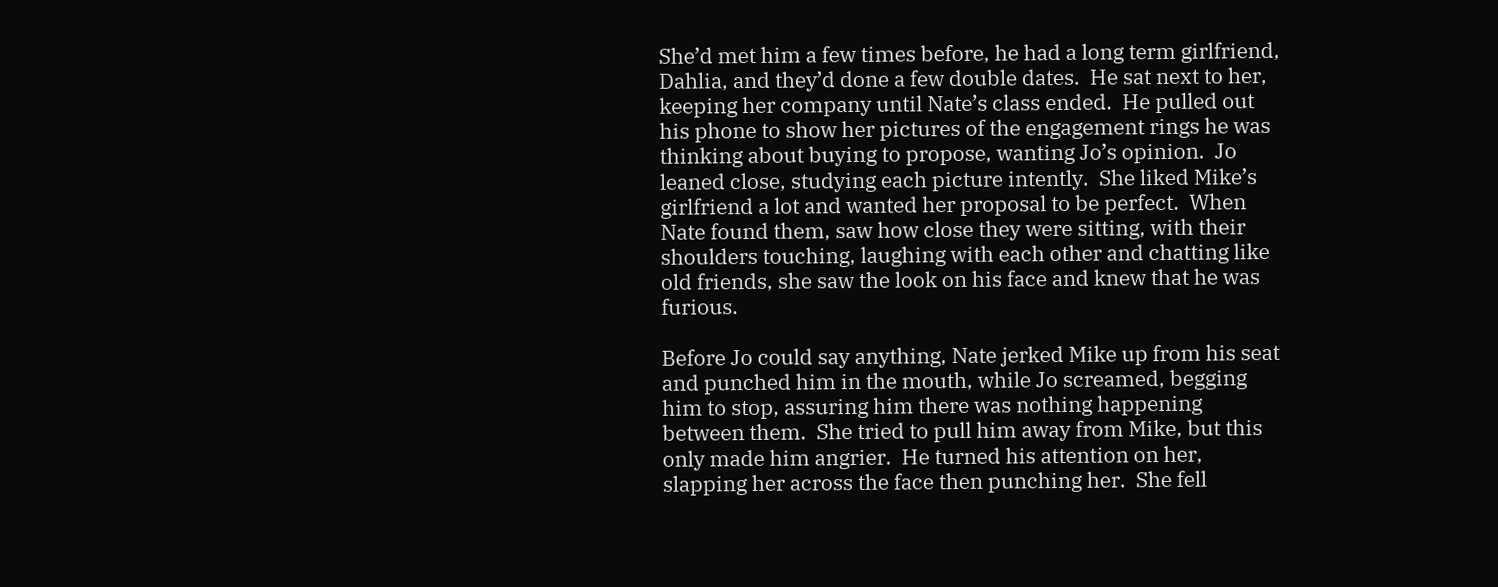She’d met him a few times before, he had a long term girlfriend, Dahlia, and they’d done a few double dates.  He sat next to her, keeping her company until Nate’s class ended.  He pulled out his phone to show her pictures of the engagement rings he was thinking about buying to propose, wanting Jo’s opinion.  Jo leaned close, studying each picture intently.  She liked Mike’s girlfriend a lot and wanted her proposal to be perfect.  When Nate found them, saw how close they were sitting, with their shoulders touching, laughing with each other and chatting like old friends, she saw the look on his face and knew that he was furious.

Before Jo could say anything, Nate jerked Mike up from his seat and punched him in the mouth, while Jo screamed, begging him to stop, assuring him there was nothing happening between them.  She tried to pull him away from Mike, but this only made him angrier.  He turned his attention on her, slapping her across the face then punching her.  She fell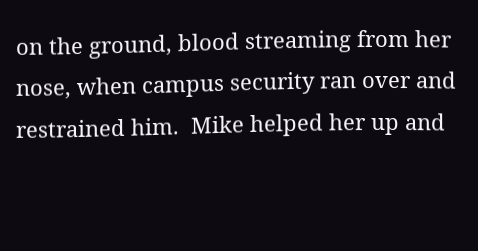on the ground, blood streaming from her nose, when campus security ran over and restrained him.  Mike helped her up and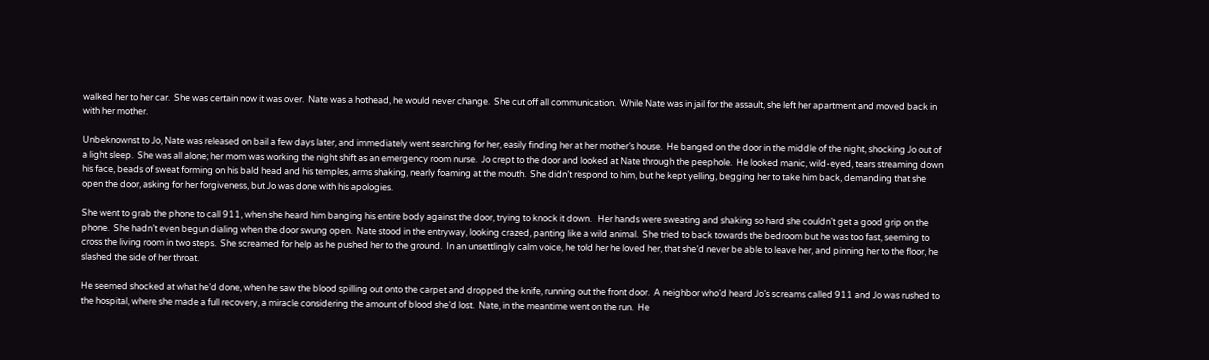walked her to her car.  She was certain now it was over.  Nate was a hothead, he would never change.  She cut off all communication.  While Nate was in jail for the assault, she left her apartment and moved back in with her mother.

Unbeknownst to Jo, Nate was released on bail a few days later, and immediately went searching for her, easily finding her at her mother’s house.  He banged on the door in the middle of the night, shocking Jo out of a light sleep.  She was all alone; her mom was working the night shift as an emergency room nurse.  Jo crept to the door and looked at Nate through the peephole.  He looked manic, wild-eyed, tears streaming down his face, beads of sweat forming on his bald head and his temples, arms shaking, nearly foaming at the mouth.  She didn’t respond to him, but he kept yelling, begging her to take him back, demanding that she open the door, asking for her forgiveness, but Jo was done with his apologies.

She went to grab the phone to call 911, when she heard him banging his entire body against the door, trying to knock it down.   Her hands were sweating and shaking so hard she couldn’t get a good grip on the phone.  She hadn’t even begun dialing when the door swung open.  Nate stood in the entryway, looking crazed, panting like a wild animal.  She tried to back towards the bedroom but he was too fast, seeming to cross the living room in two steps.  She screamed for help as he pushed her to the ground.  In an unsettlingly calm voice, he told her he loved her, that she’d never be able to leave her, and pinning her to the floor, he slashed the side of her throat.

He seemed shocked at what he’d done, when he saw the blood spilling out onto the carpet and dropped the knife, running out the front door.  A neighbor who’d heard Jo’s screams called 911 and Jo was rushed to the hospital, where she made a full recovery, a miracle considering the amount of blood she’d lost.  Nate, in the meantime went on the run.  He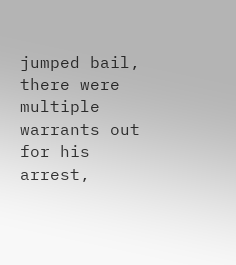jumped bail, there were multiple warrants out for his arrest,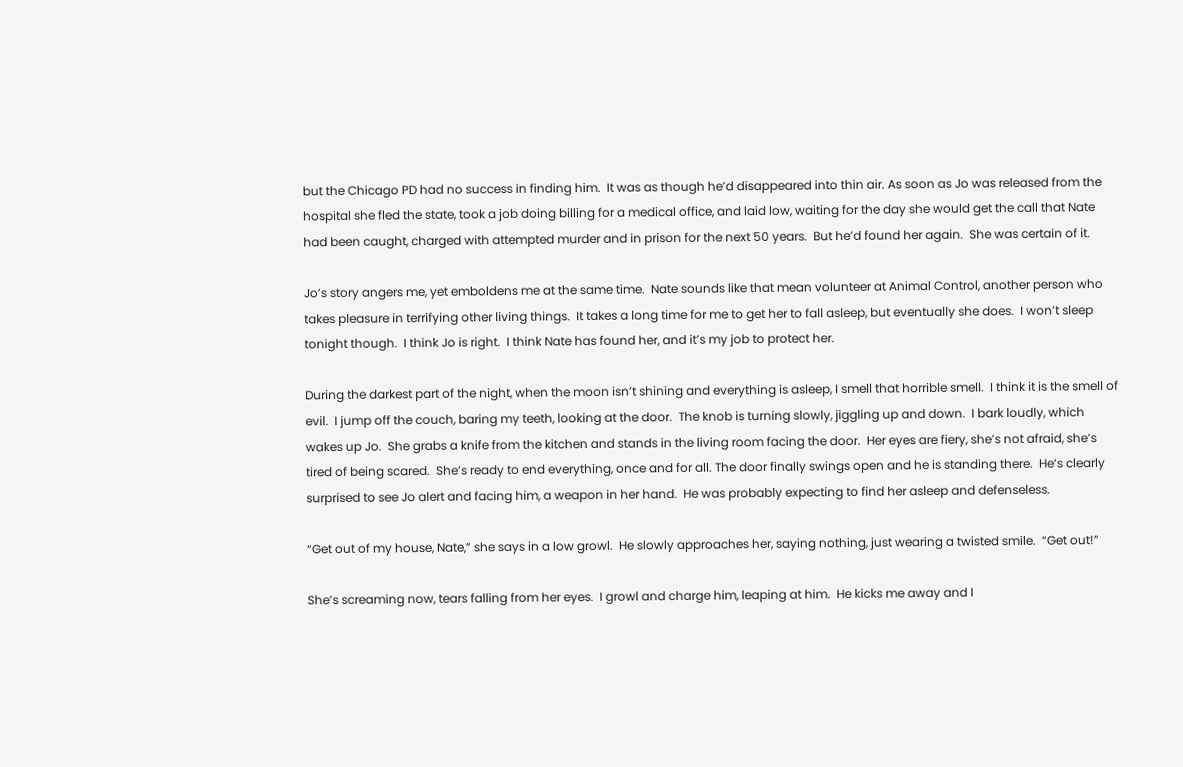but the Chicago PD had no success in finding him.  It was as though he’d disappeared into thin air. As soon as Jo was released from the hospital she fled the state, took a job doing billing for a medical office, and laid low, waiting for the day she would get the call that Nate had been caught, charged with attempted murder and in prison for the next 50 years.  But he’d found her again.  She was certain of it.

Jo’s story angers me, yet emboldens me at the same time.  Nate sounds like that mean volunteer at Animal Control, another person who takes pleasure in terrifying other living things.  It takes a long time for me to get her to fall asleep, but eventually she does.  I won’t sleep tonight though.  I think Jo is right.  I think Nate has found her, and it’s my job to protect her.

During the darkest part of the night, when the moon isn’t shining and everything is asleep, I smell that horrible smell.  I think it is the smell of evil.  I jump off the couch, baring my teeth, looking at the door.  The knob is turning slowly, jiggling up and down.  I bark loudly, which wakes up Jo.  She grabs a knife from the kitchen and stands in the living room facing the door.  Her eyes are fiery, she’s not afraid, she’s tired of being scared.  She’s ready to end everything, once and for all. The door finally swings open and he is standing there.  He’s clearly surprised to see Jo alert and facing him, a weapon in her hand.  He was probably expecting to find her asleep and defenseless.

“Get out of my house, Nate,” she says in a low growl.  He slowly approaches her, saying nothing, just wearing a twisted smile.  “Get out!”

She’s screaming now, tears falling from her eyes.  I growl and charge him, leaping at him.  He kicks me away and I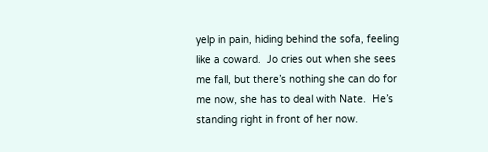yelp in pain, hiding behind the sofa, feeling like a coward.  Jo cries out when she sees me fall, but there’s nothing she can do for me now, she has to deal with Nate.  He’s standing right in front of her now.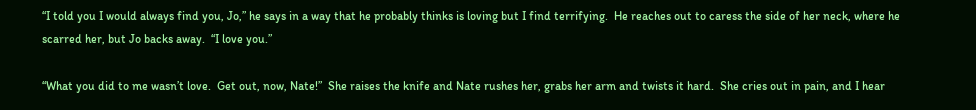“I told you I would always find you, Jo,” he says in a way that he probably thinks is loving but I find terrifying.  He reaches out to caress the side of her neck, where he scarred her, but Jo backs away.  “I love you.”

“What you did to me wasn’t love.  Get out, now, Nate!”  She raises the knife and Nate rushes her, grabs her arm and twists it hard.  She cries out in pain, and I hear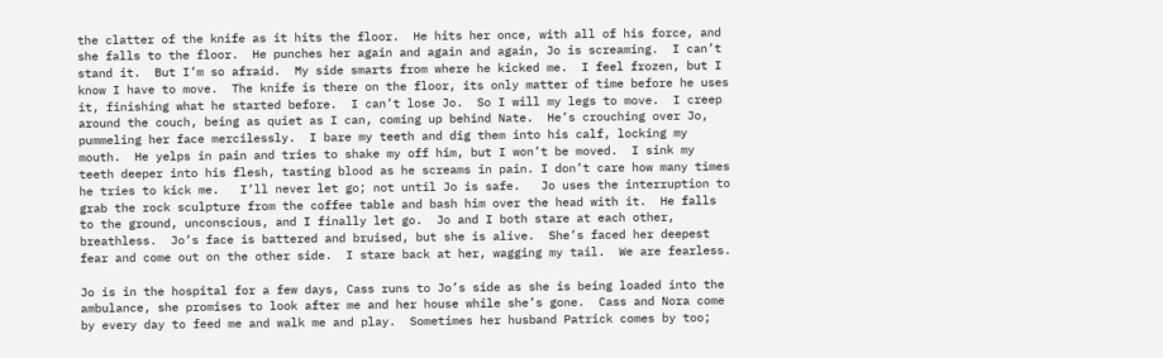the clatter of the knife as it hits the floor.  He hits her once, with all of his force, and she falls to the floor.  He punches her again and again and again, Jo is screaming.  I can’t stand it.  But I’m so afraid.  My side smarts from where he kicked me.  I feel frozen, but I know I have to move.  The knife is there on the floor, its only matter of time before he uses it, finishing what he started before.  I can’t lose Jo.  So I will my legs to move.  I creep around the couch, being as quiet as I can, coming up behind Nate.  He’s crouching over Jo, pummeling her face mercilessly.  I bare my teeth and dig them into his calf, locking my mouth.  He yelps in pain and tries to shake my off him, but I won’t be moved.  I sink my teeth deeper into his flesh, tasting blood as he screams in pain. I don’t care how many times he tries to kick me.   I’ll never let go; not until Jo is safe.   Jo uses the interruption to grab the rock sculpture from the coffee table and bash him over the head with it.  He falls to the ground, unconscious, and I finally let go.  Jo and I both stare at each other, breathless.  Jo’s face is battered and bruised, but she is alive.  She’s faced her deepest fear and come out on the other side.  I stare back at her, wagging my tail.  We are fearless.

Jo is in the hospital for a few days, Cass runs to Jo’s side as she is being loaded into the ambulance, she promises to look after me and her house while she’s gone.  Cass and Nora come by every day to feed me and walk me and play.  Sometimes her husband Patrick comes by too;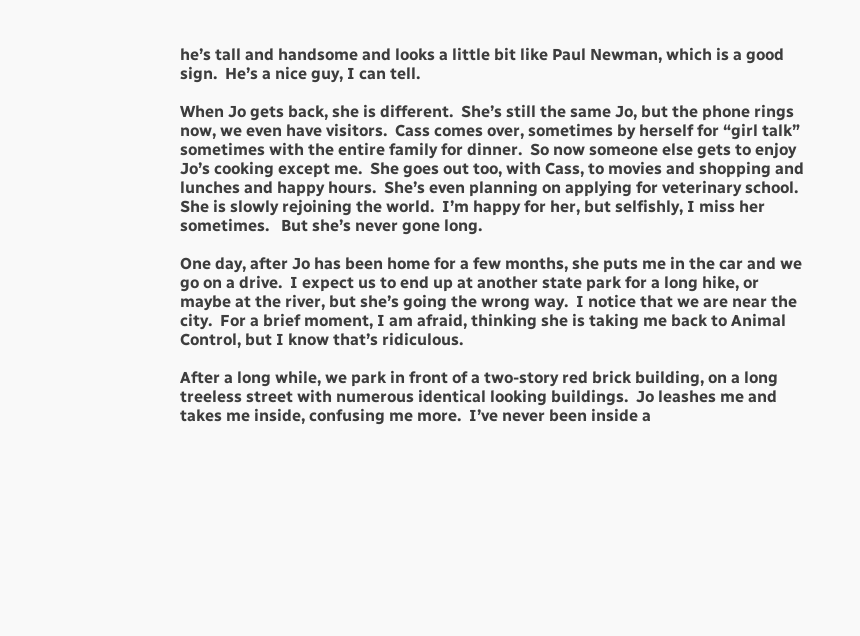he’s tall and handsome and looks a little bit like Paul Newman, which is a good sign.  He’s a nice guy, I can tell.

When Jo gets back, she is different.  She’s still the same Jo, but the phone rings now, we even have visitors.  Cass comes over, sometimes by herself for “girl talk” sometimes with the entire family for dinner.  So now someone else gets to enjoy Jo’s cooking except me.  She goes out too, with Cass, to movies and shopping and lunches and happy hours.  She’s even planning on applying for veterinary school.  She is slowly rejoining the world.  I’m happy for her, but selfishly, I miss her sometimes.   But she’s never gone long.

One day, after Jo has been home for a few months, she puts me in the car and we go on a drive.  I expect us to end up at another state park for a long hike, or maybe at the river, but she’s going the wrong way.  I notice that we are near the city.  For a brief moment, I am afraid, thinking she is taking me back to Animal Control, but I know that’s ridiculous.

After a long while, we park in front of a two-story red brick building, on a long treeless street with numerous identical looking buildings.  Jo leashes me and takes me inside, confusing me more.  I’ve never been inside a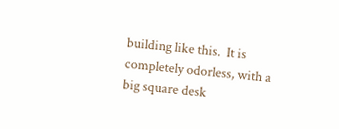building like this.  It is completely odorless, with a big square desk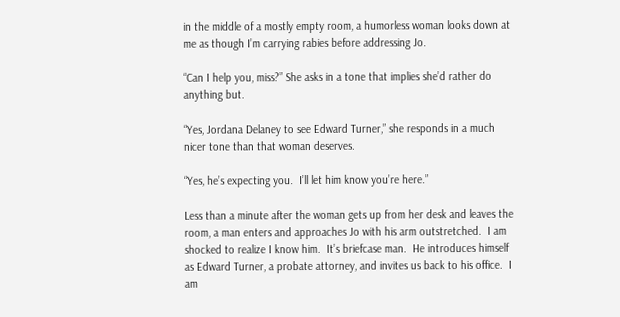in the middle of a mostly empty room, a humorless woman looks down at me as though I’m carrying rabies before addressing Jo.

“Can I help you, miss?” She asks in a tone that implies she’d rather do anything but.

“Yes, Jordana Delaney to see Edward Turner,” she responds in a much nicer tone than that woman deserves.

“Yes, he’s expecting you.  I’ll let him know you’re here.”

Less than a minute after the woman gets up from her desk and leaves the room, a man enters and approaches Jo with his arm outstretched.  I am shocked to realize I know him.  It’s briefcase man.  He introduces himself as Edward Turner, a probate attorney, and invites us back to his office.  I am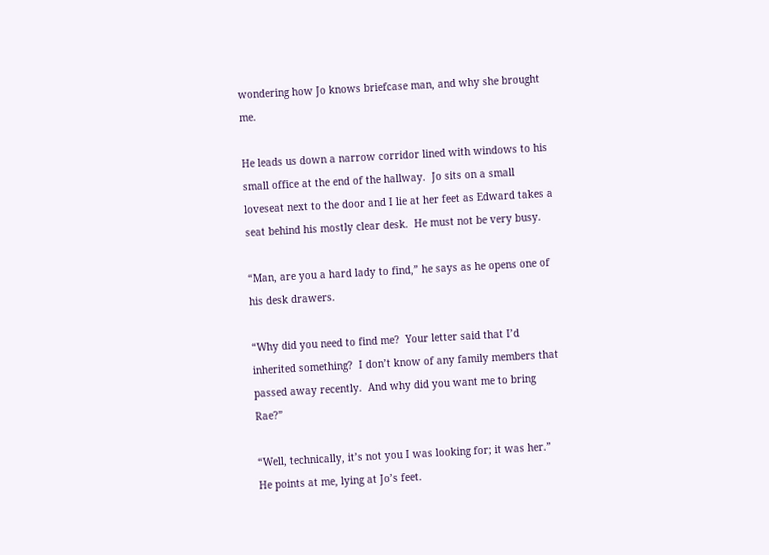wondering how Jo knows briefcase man, and why she brought me.

He leads us down a narrow corridor lined with windows to his small office at the end of the hallway.  Jo sits on a small loveseat next to the door and I lie at her feet as Edward takes a seat behind his mostly clear desk.  He must not be very busy.

“Man, are you a hard lady to find,” he says as he opens one of his desk drawers.

“Why did you need to find me?  Your letter said that I’d inherited something?  I don’t know of any family members that passed away recently.  And why did you want me to bring Rae?”

“Well, technically, it’s not you I was looking for; it was her.”  He points at me, lying at Jo’s feet.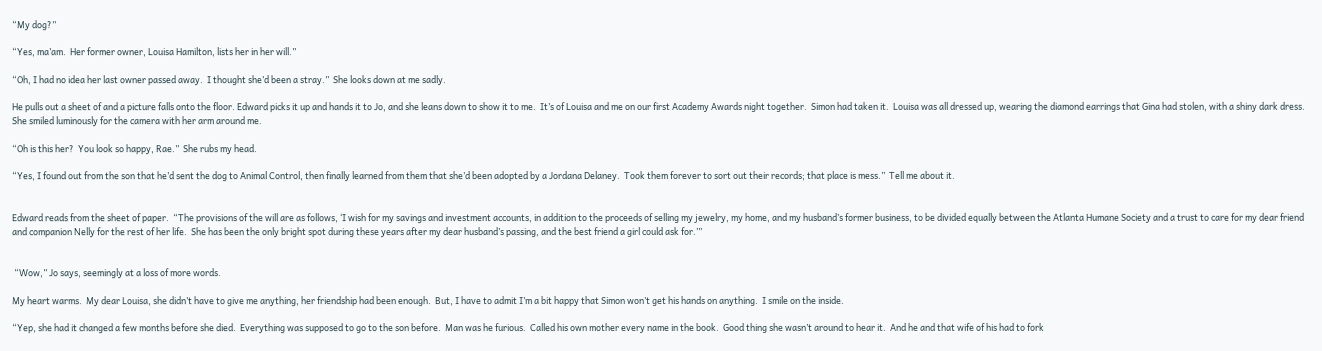“My dog?”

“Yes, ma’am.  Her former owner, Louisa Hamilton, lists her in her will.”

“Oh, I had no idea her last owner passed away.  I thought she’d been a stray.”  She looks down at me sadly.

He pulls out a sheet of and a picture falls onto the floor. Edward picks it up and hands it to Jo, and she leans down to show it to me.  It’s of Louisa and me on our first Academy Awards night together.  Simon had taken it.  Louisa was all dressed up, wearing the diamond earrings that Gina had stolen, with a shiny dark dress.  She smiled luminously for the camera with her arm around me.

“Oh is this her?  You look so happy, Rae.”  She rubs my head.

“Yes, I found out from the son that he’d sent the dog to Animal Control, then finally learned from them that she’d been adopted by a Jordana Delaney.  Took them forever to sort out their records; that place is mess.”  Tell me about it.


Edward reads from the sheet of paper.  “The provisions of the will are as follows, ‘I wish for my savings and investment accounts, in addition to the proceeds of selling my jewelry, my home, and my husband’s former business, to be divided equally between the Atlanta Humane Society and a trust to care for my dear friend and companion Nelly for the rest of her life.  She has been the only bright spot during these years after my dear husband’s passing, and the best friend a girl could ask for.’”


 “Wow,” Jo says, seemingly at a loss of more words.

My heart warms.  My dear Louisa, she didn’t have to give me anything, her friendship had been enough.  But, I have to admit I’m a bit happy that Simon won’t get his hands on anything.  I smile on the inside.

“Yep, she had it changed a few months before she died.  Everything was supposed to go to the son before.  Man was he furious.  Called his own mother every name in the book.  Good thing she wasn’t around to hear it.  And he and that wife of his had to fork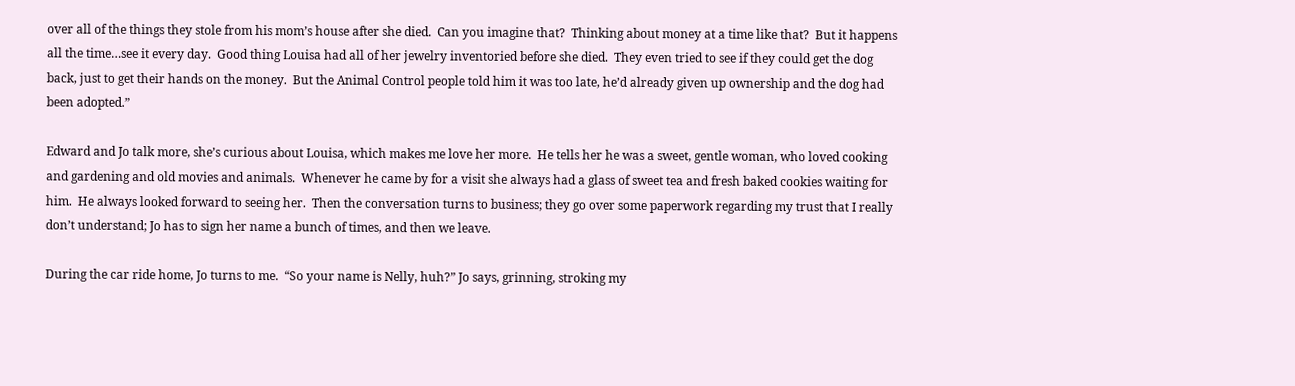over all of the things they stole from his mom’s house after she died.  Can you imagine that?  Thinking about money at a time like that?  But it happens all the time…see it every day.  Good thing Louisa had all of her jewelry inventoried before she died.  They even tried to see if they could get the dog back, just to get their hands on the money.  But the Animal Control people told him it was too late, he’d already given up ownership and the dog had been adopted.”

Edward and Jo talk more, she’s curious about Louisa, which makes me love her more.  He tells her he was a sweet, gentle woman, who loved cooking and gardening and old movies and animals.  Whenever he came by for a visit she always had a glass of sweet tea and fresh baked cookies waiting for him.  He always looked forward to seeing her.  Then the conversation turns to business; they go over some paperwork regarding my trust that I really don’t understand; Jo has to sign her name a bunch of times, and then we leave.

During the car ride home, Jo turns to me.  “So your name is Nelly, huh?” Jo says, grinning, stroking my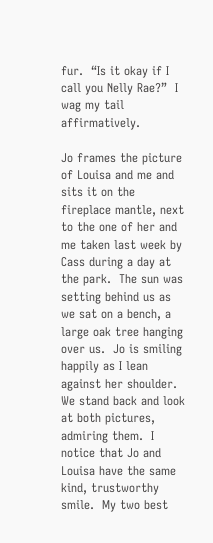fur.  “Is it okay if I call you Nelly Rae?”  I wag my tail affirmatively.

Jo frames the picture of Louisa and me and sits it on the fireplace mantle, next to the one of her and me taken last week by Cass during a day at the park.  The sun was setting behind us as we sat on a bench, a large oak tree hanging over us.  Jo is smiling happily as I lean against her shoulder.  We stand back and look at both pictures, admiring them.  I notice that Jo and Louisa have the same kind, trustworthy smile.  My two best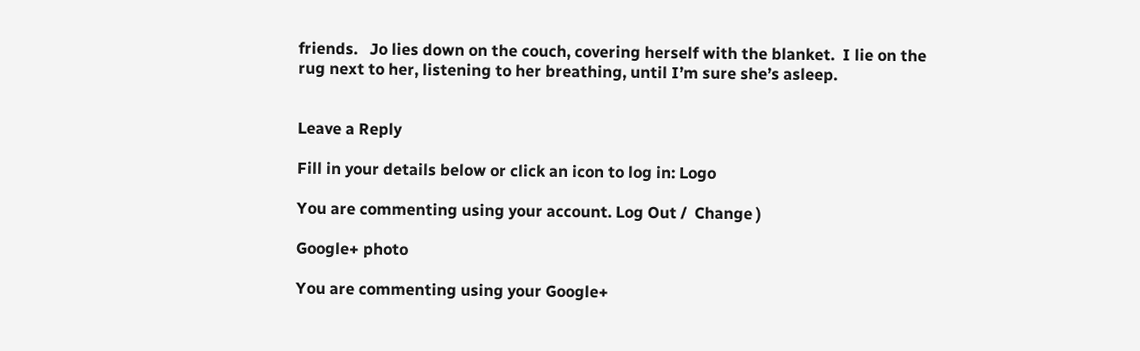friends.   Jo lies down on the couch, covering herself with the blanket.  I lie on the rug next to her, listening to her breathing, until I’m sure she’s asleep.


Leave a Reply

Fill in your details below or click an icon to log in: Logo

You are commenting using your account. Log Out /  Change )

Google+ photo

You are commenting using your Google+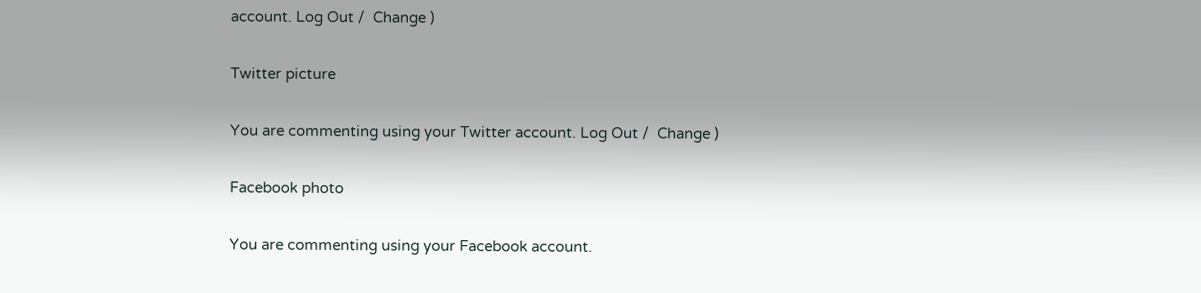account. Log Out /  Change )

Twitter picture

You are commenting using your Twitter account. Log Out /  Change )

Facebook photo

You are commenting using your Facebook account.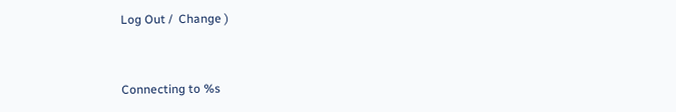Log Out /  Change )


Connecting to %s